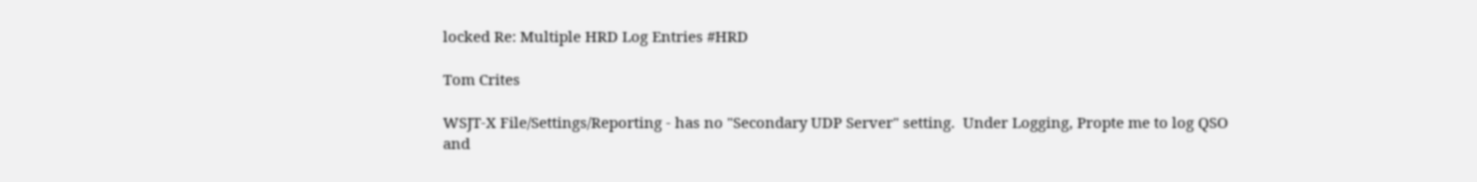locked Re: Multiple HRD Log Entries #HRD

Tom Crites

WSJT-X File/Settings/Reporting - has no "Secondary UDP Server" setting.  Under Logging, Propte me to log QSO and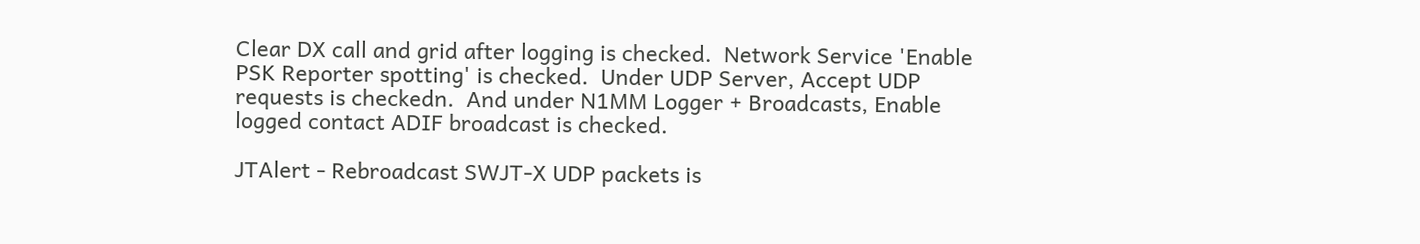Clear DX call and grid after logging is checked.  Network Service 'Enable PSK Reporter spotting' is checked.  Under UDP Server, Accept UDP requests is checkedn.  And under N1MM Logger + Broadcasts, Enable logged contact ADIF broadcast is checked.

JTAlert - Rebroadcast SWJT-X UDP packets is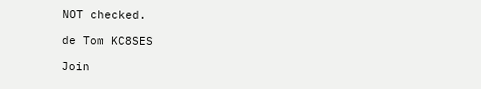NOT checked.

de Tom KC8SES

Join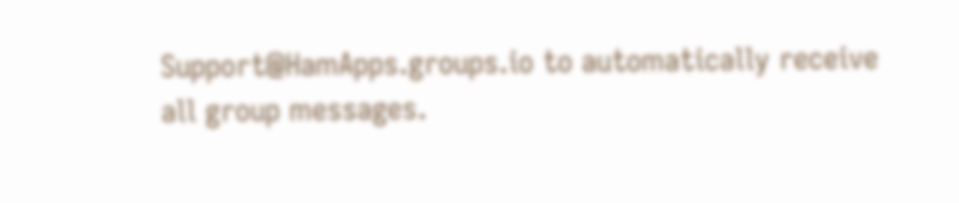Support@HamApps.groups.io to automatically receive all group messages.